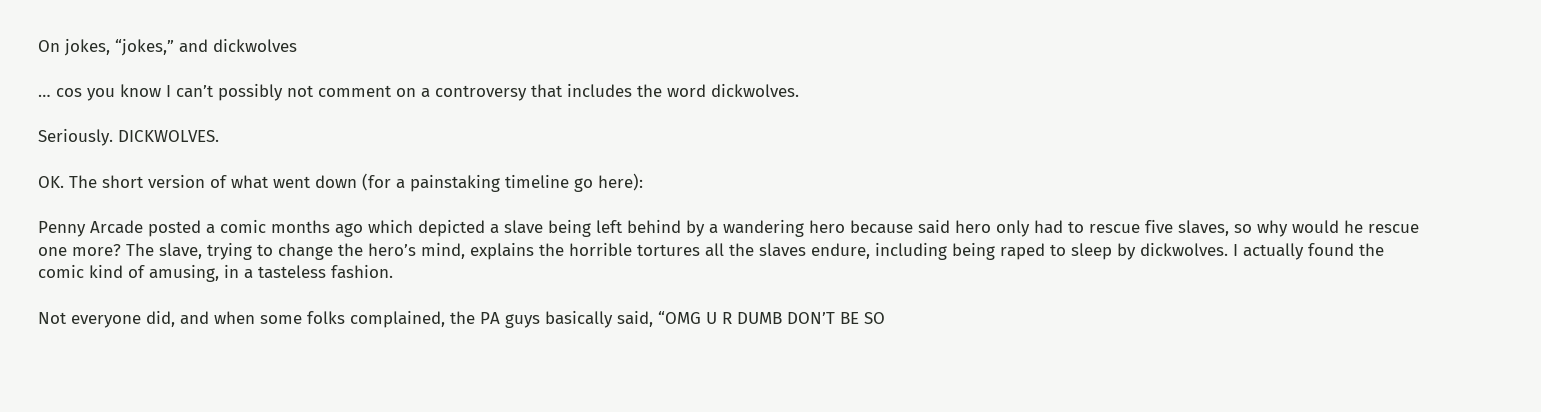On jokes, “jokes,” and dickwolves

… cos you know I can’t possibly not comment on a controversy that includes the word dickwolves.

Seriously. DICKWOLVES.

OK. The short version of what went down (for a painstaking timeline go here):

Penny Arcade posted a comic months ago which depicted a slave being left behind by a wandering hero because said hero only had to rescue five slaves, so why would he rescue one more? The slave, trying to change the hero’s mind, explains the horrible tortures all the slaves endure, including being raped to sleep by dickwolves. I actually found the comic kind of amusing, in a tasteless fashion.

Not everyone did, and when some folks complained, the PA guys basically said, “OMG U R DUMB DON’T BE SO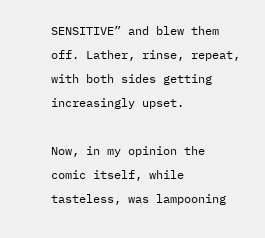SENSITIVE” and blew them off. Lather, rinse, repeat, with both sides getting increasingly upset.

Now, in my opinion the comic itself, while tasteless, was lampooning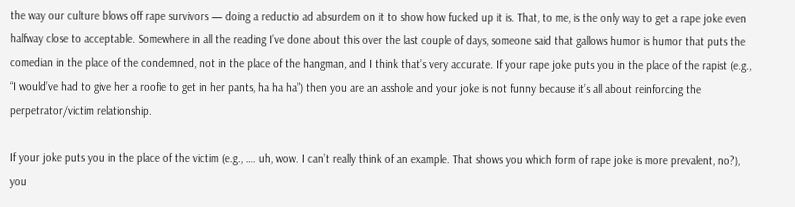the way our culture blows off rape survivors — doing a reductio ad absurdem on it to show how fucked up it is. That, to me, is the only way to get a rape joke even halfway close to acceptable. Somewhere in all the reading I’ve done about this over the last couple of days, someone said that gallows humor is humor that puts the comedian in the place of the condemned, not in the place of the hangman, and I think that’s very accurate. If your rape joke puts you in the place of the rapist (e.g., “I would’ve had to give her a roofie to get in her pants, ha ha ha”) then you are an asshole and your joke is not funny because it’s all about reinforcing the perpetrator/victim relationship.

If your joke puts you in the place of the victim (e.g., …. uh, wow. I can’t really think of an example. That shows you which form of rape joke is more prevalent, no?), you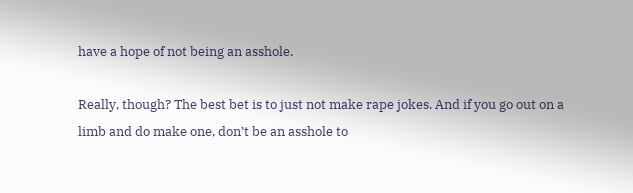have a hope of not being an asshole.

Really, though? The best bet is to just not make rape jokes. And if you go out on a limb and do make one, don’t be an asshole to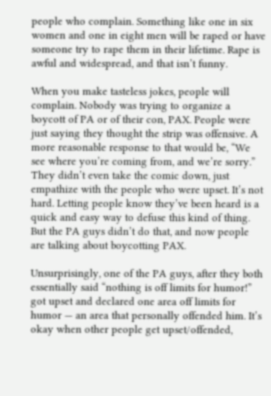people who complain. Something like one in six women and one in eight men will be raped or have someone try to rape them in their lifetime. Rape is awful and widespread, and that isn’t funny.

When you make tasteless jokes, people will complain. Nobody was trying to organize a boycott of PA or of their con, PAX. People were just saying they thought the strip was offensive. A more reasonable response to that would be, “We see where you’re coming from, and we’re sorry.” They didn’t even take the comic down, just empathize with the people who were upset. It’s not hard. Letting people know they’ve been heard is a quick and easy way to defuse this kind of thing. But the PA guys didn’t do that, and now people are talking about boycotting PAX.

Unsurprisingly, one of the PA guys, after they both essentially said “nothing is off limits for humor!” got upset and declared one area off limits for humor — an area that personally offended him. It’s okay when other people get upset/offended,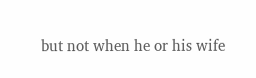but not when he or his wife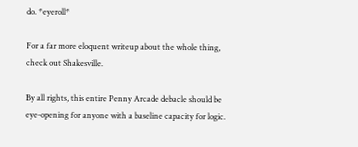do. *eyeroll*

For a far more eloquent writeup about the whole thing, check out Shakesville.

By all rights, this entire Penny Arcade debacle should be eye-opening for anyone with a baseline capacity for logic.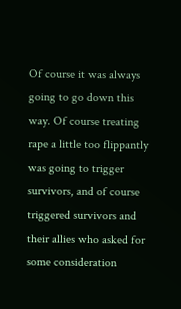Of course it was always going to go down this way. Of course treating rape a little too flippantly was going to trigger survivors, and of course triggered survivors and their allies who asked for some consideration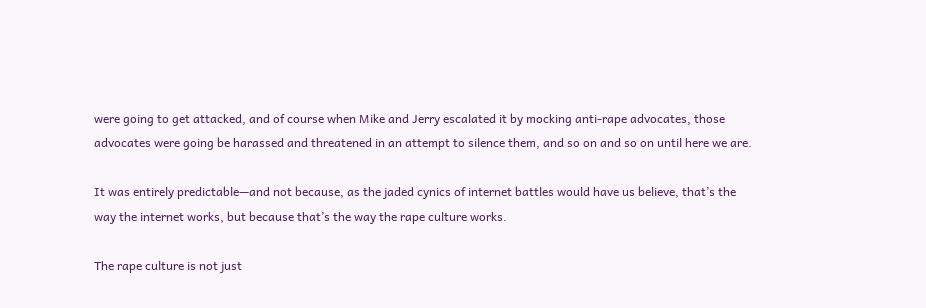were going to get attacked, and of course when Mike and Jerry escalated it by mocking anti-rape advocates, those advocates were going be harassed and threatened in an attempt to silence them, and so on and so on until here we are.

It was entirely predictable—and not because, as the jaded cynics of internet battles would have us believe, that’s the way the internet works, but because that’s the way the rape culture works.

The rape culture is not just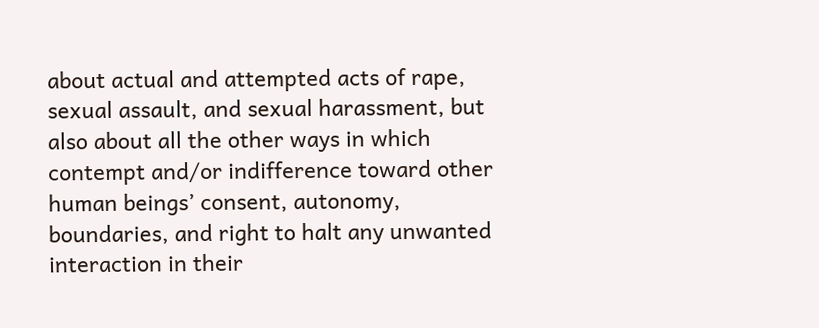about actual and attempted acts of rape, sexual assault, and sexual harassment, but also about all the other ways in which contempt and/or indifference toward other human beings’ consent, autonomy, boundaries, and right to halt any unwanted interaction in their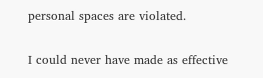personal spaces are violated.

I could never have made as effective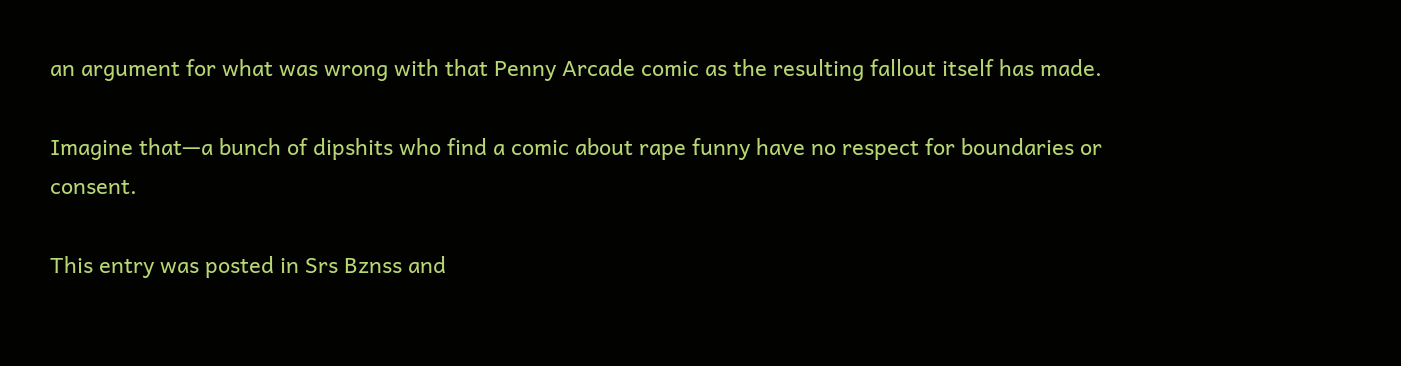an argument for what was wrong with that Penny Arcade comic as the resulting fallout itself has made.

Imagine that—a bunch of dipshits who find a comic about rape funny have no respect for boundaries or consent.

This entry was posted in Srs Bznss and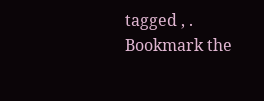tagged , . Bookmark the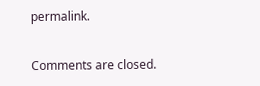permalink.

Comments are closed.